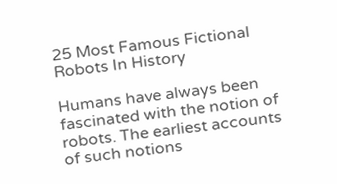25 Most Famous Fictional Robots In History

Humans have always been fascinated with the notion of robots. The earliest accounts of such notions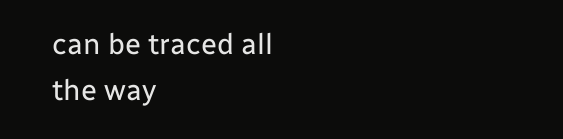can be traced all the way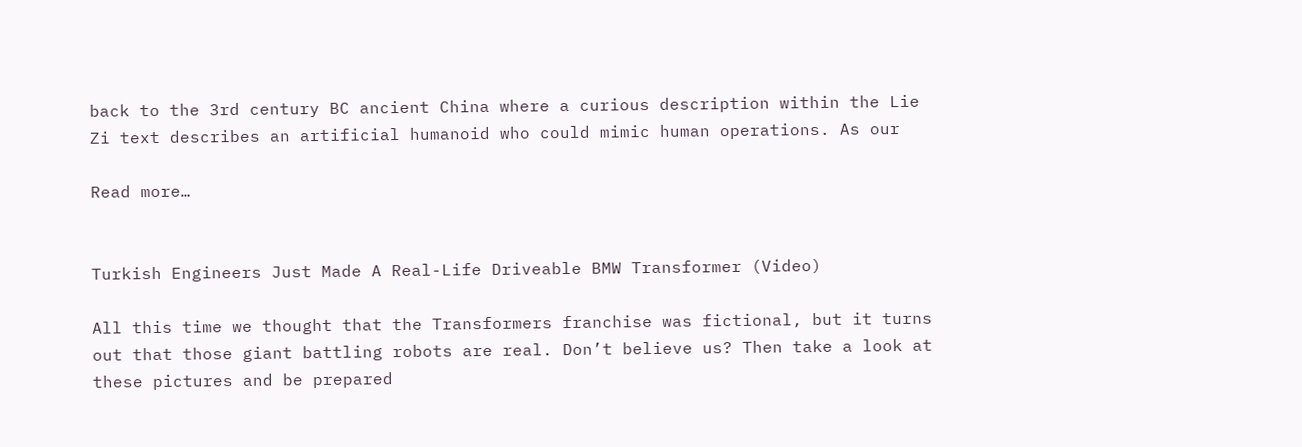back to the 3rd century BC ancient China where a curious description within the Lie Zi text describes an artificial humanoid who could mimic human operations. As our

Read more…


Turkish Engineers Just Made A Real-Life Driveable BMW Transformer (Video)

All this time we thought that the Transformers franchise was fictional, but it turns out that those giant battling robots are real. Don’t believe us? Then take a look at these pictures and be prepared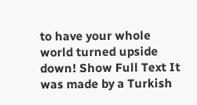to have your whole world turned upside down! Show Full Text It was made by a Turkish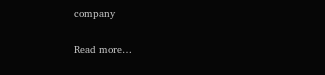company

Read more…